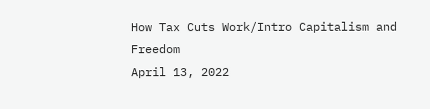How Tax Cuts Work/Intro Capitalism and Freedom
April 13, 2022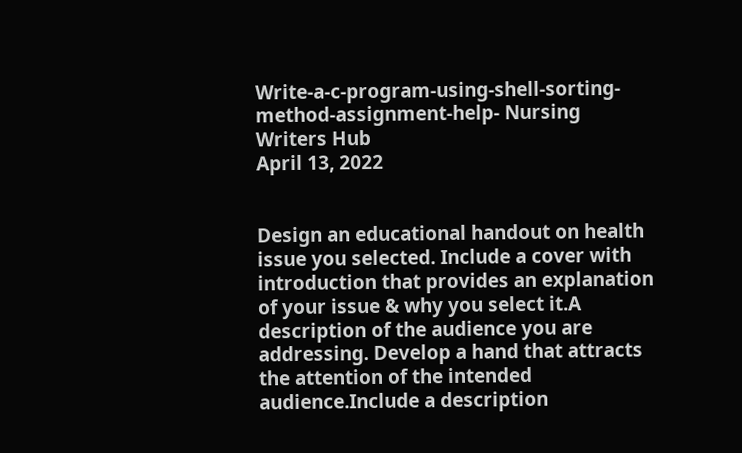Write-a-c-program-using-shell-sorting-method-assignment-help- Nursing Writers Hub
April 13, 2022


Design an educational handout on health issue you selected. Include a cover with introduction that provides an explanation of your issue & why you select it.A description of the audience you are addressing. Develop a hand that attracts the attention of the intended audience.Include a description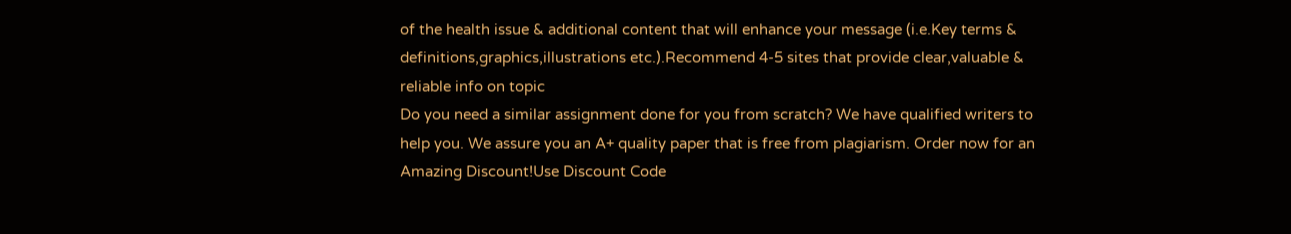of the health issue & additional content that will enhance your message (i.e.Key terms & definitions,graphics,illustrations etc.).Recommend 4-5 sites that provide clear,valuable & reliable info on topic
Do you need a similar assignment done for you from scratch? We have qualified writers to help you. We assure you an A+ quality paper that is free from plagiarism. Order now for an Amazing Discount!Use Discount Code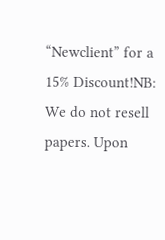“Newclient” for a 15% Discount!NB: We do not resell papers. Upon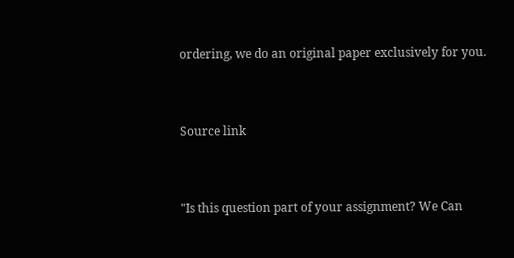ordering, we do an original paper exclusively for you.


Source link


"Is this question part of your assignment? We Can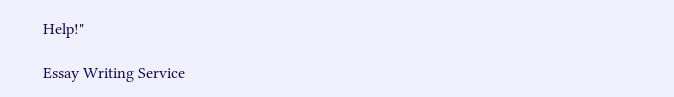Help!"

Essay Writing Service